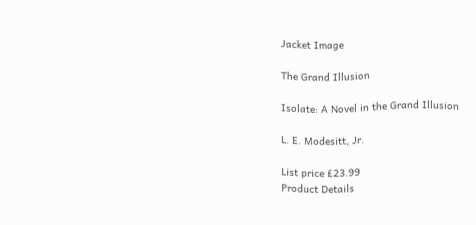Jacket Image

The Grand Illusion

Isolate: A Novel in the Grand Illusion

L. E. Modesitt, Jr.

List price £23.99
Product Details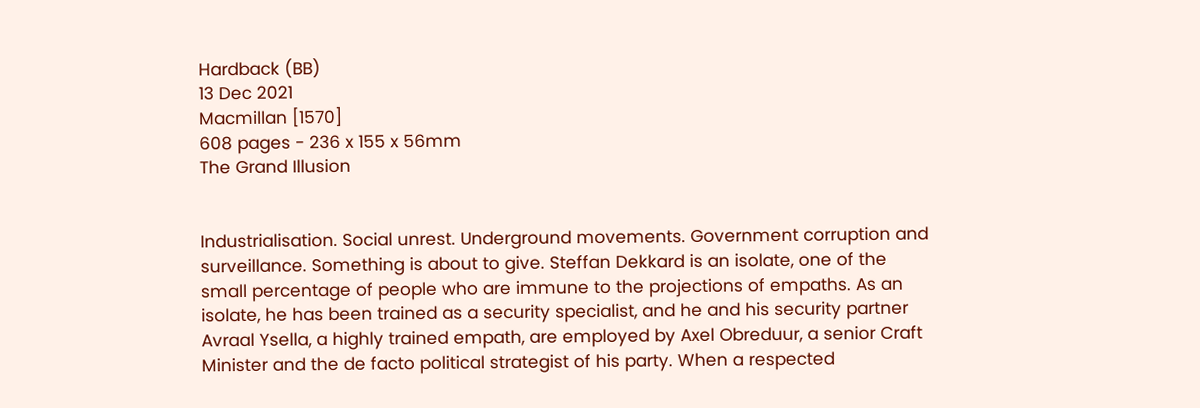Hardback (BB)
13 Dec 2021
Macmillan [1570]
608 pages - 236 x 155 x 56mm
The Grand Illusion


Industrialisation. Social unrest. Underground movements. Government corruption and surveillance. Something is about to give. Steffan Dekkard is an isolate, one of the small percentage of people who are immune to the projections of empaths. As an isolate, he has been trained as a security specialist, and he and his security partner Avraal Ysella, a highly trained empath, are employed by Axel Obreduur, a senior Craft Minister and the de facto political strategist of his party. When a respected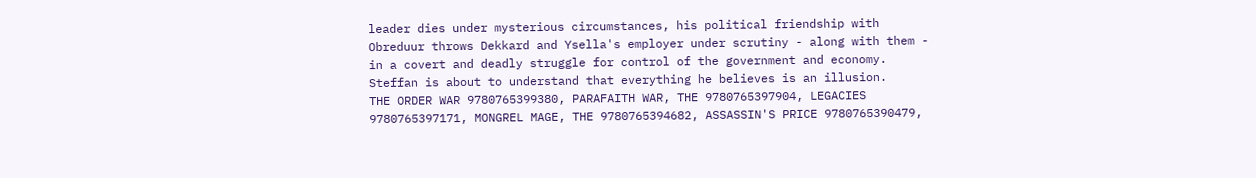leader dies under mysterious circumstances, his political friendship with Obreduur throws Dekkard and Ysella's employer under scrutiny - along with them - in a covert and deadly struggle for control of the government and economy. Steffan is about to understand that everything he believes is an illusion.
THE ORDER WAR 9780765399380, PARAFAITH WAR, THE 9780765397904, LEGACIES 9780765397171, MONGREL MAGE, THE 9780765394682, ASSASSIN'S PRICE 9780765390479,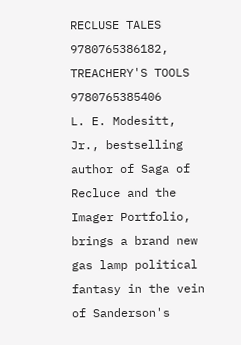RECLUSE TALES 9780765386182, TREACHERY'S TOOLS 9780765385406
L. E. Modesitt, Jr., bestselling author of Saga of Recluce and the Imager Portfolio, brings a brand new gas lamp political fantasy in the vein of Sanderson's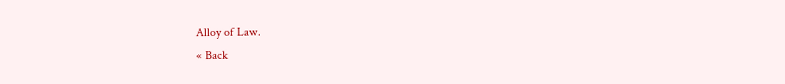Alloy of Law.
« Back